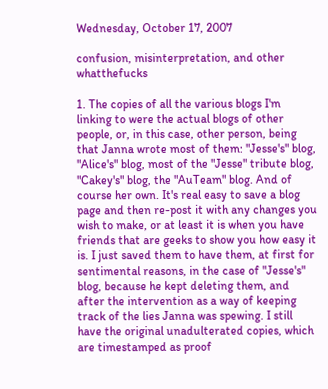Wednesday, October 17, 2007

confusion, misinterpretation, and other whatthefucks

1. The copies of all the various blogs I'm linking to were the actual blogs of other people, or, in this case, other person, being that Janna wrote most of them: "Jesse's" blog, "Alice's" blog, most of the "Jesse" tribute blog, "Cakey's" blog, the "AuTeam" blog. And of course her own. It's real easy to save a blog page and then re-post it with any changes you wish to make, or at least it is when you have friends that are geeks to show you how easy it is. I just saved them to have them, at first for sentimental reasons, in the case of "Jesse's" blog, because he kept deleting them, and after the intervention as a way of keeping track of the lies Janna was spewing. I still have the original unadulterated copies, which are timestamped as proof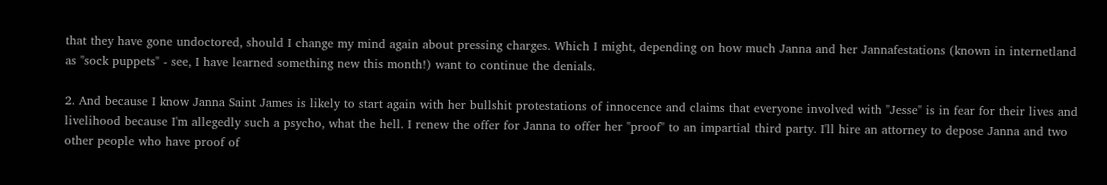that they have gone undoctored, should I change my mind again about pressing charges. Which I might, depending on how much Janna and her Jannafestations (known in internetland as "sock puppets" - see, I have learned something new this month!) want to continue the denials.

2. And because I know Janna Saint James is likely to start again with her bullshit protestations of innocence and claims that everyone involved with "Jesse" is in fear for their lives and livelihood because I'm allegedly such a psycho, what the hell. I renew the offer for Janna to offer her "proof" to an impartial third party. I'll hire an attorney to depose Janna and two other people who have proof of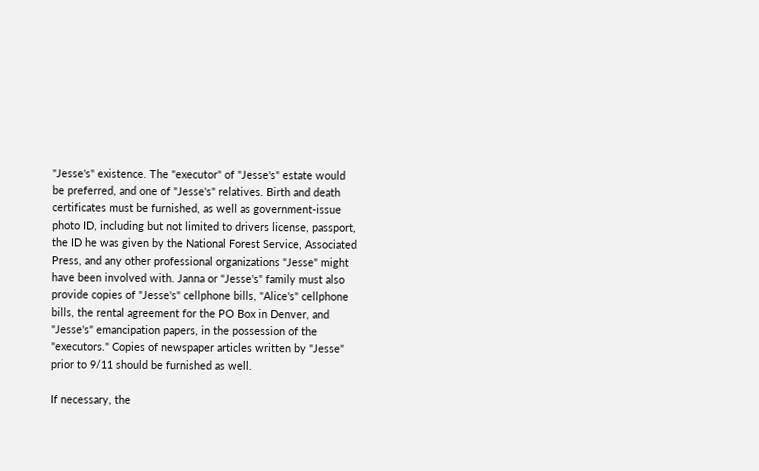"Jesse's" existence. The "executor" of "Jesse's" estate would be preferred, and one of "Jesse's" relatives. Birth and death certificates must be furnished, as well as government-issue photo ID, including but not limited to drivers license, passport, the ID he was given by the National Forest Service, Associated Press, and any other professional organizations "Jesse" might have been involved with. Janna or "Jesse's" family must also provide copies of "Jesse's" cellphone bills, "Alice's" cellphone bills, the rental agreement for the PO Box in Denver, and "Jesse's" emancipation papers, in the possession of the "executors." Copies of newspaper articles written by "Jesse" prior to 9/11 should be furnished as well.

If necessary, the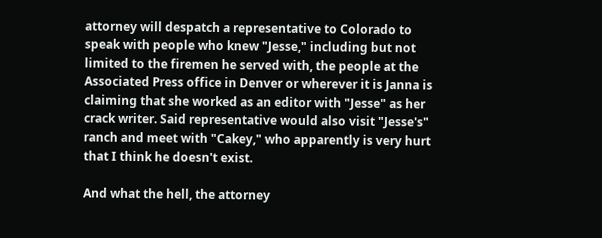attorney will despatch a representative to Colorado to speak with people who knew "Jesse," including but not limited to the firemen he served with, the people at the Associated Press office in Denver or wherever it is Janna is claiming that she worked as an editor with "Jesse" as her crack writer. Said representative would also visit "Jesse's" ranch and meet with "Cakey," who apparently is very hurt that I think he doesn't exist.

And what the hell, the attorney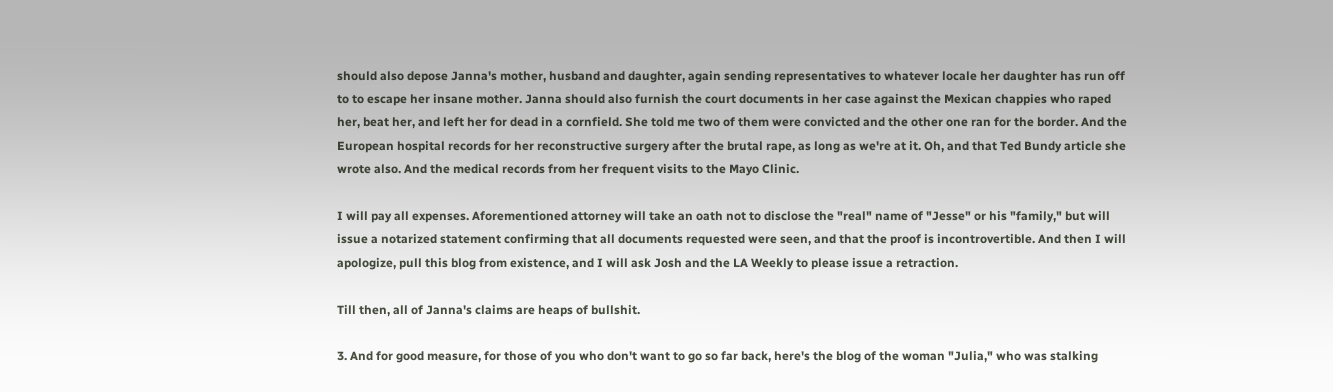should also depose Janna's mother, husband and daughter, again sending representatives to whatever locale her daughter has run off to to escape her insane mother. Janna should also furnish the court documents in her case against the Mexican chappies who raped her, beat her, and left her for dead in a cornfield. She told me two of them were convicted and the other one ran for the border. And the European hospital records for her reconstructive surgery after the brutal rape, as long as we're at it. Oh, and that Ted Bundy article she wrote also. And the medical records from her frequent visits to the Mayo Clinic.

I will pay all expenses. Aforementioned attorney will take an oath not to disclose the "real" name of "Jesse" or his "family," but will issue a notarized statement confirming that all documents requested were seen, and that the proof is incontrovertible. And then I will apologize, pull this blog from existence, and I will ask Josh and the LA Weekly to please issue a retraction.

Till then, all of Janna's claims are heaps of bullshit.

3. And for good measure, for those of you who don't want to go so far back, here's the blog of the woman "Julia," who was stalking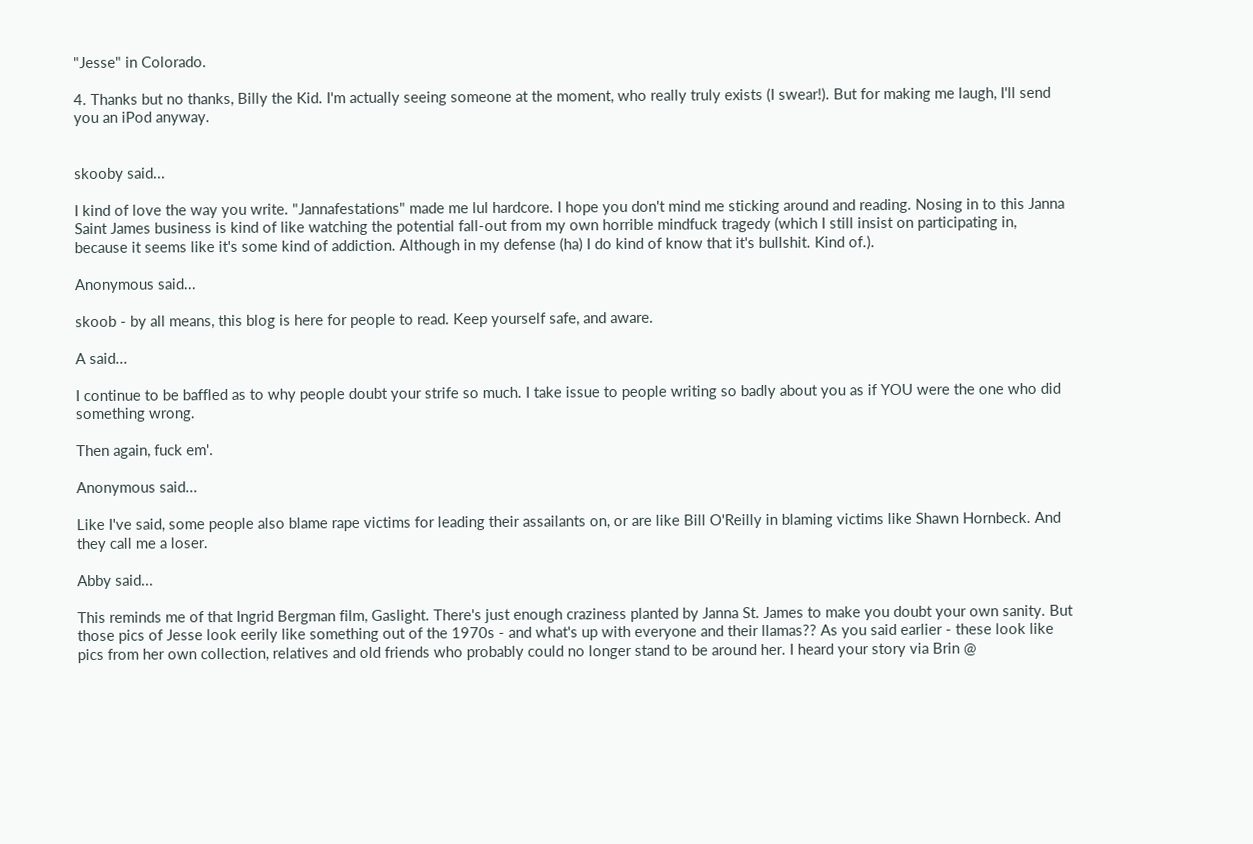"Jesse" in Colorado.

4. Thanks but no thanks, Billy the Kid. I'm actually seeing someone at the moment, who really truly exists (I swear!). But for making me laugh, I'll send you an iPod anyway.


skooby said...

I kind of love the way you write. "Jannafestations" made me lul hardcore. I hope you don't mind me sticking around and reading. Nosing in to this Janna Saint James business is kind of like watching the potential fall-out from my own horrible mindfuck tragedy (which I still insist on participating in, because it seems like it's some kind of addiction. Although in my defense (ha) I do kind of know that it's bullshit. Kind of.).

Anonymous said...

skoob - by all means, this blog is here for people to read. Keep yourself safe, and aware.

A said...

I continue to be baffled as to why people doubt your strife so much. I take issue to people writing so badly about you as if YOU were the one who did something wrong.

Then again, fuck em'.

Anonymous said...

Like I've said, some people also blame rape victims for leading their assailants on, or are like Bill O'Reilly in blaming victims like Shawn Hornbeck. And they call me a loser.

Abby said...

This reminds me of that Ingrid Bergman film, Gaslight. There's just enough craziness planted by Janna St. James to make you doubt your own sanity. But those pics of Jesse look eerily like something out of the 1970s - and what's up with everyone and their llamas?? As you said earlier - these look like pics from her own collection, relatives and old friends who probably could no longer stand to be around her. I heard your story via Brin @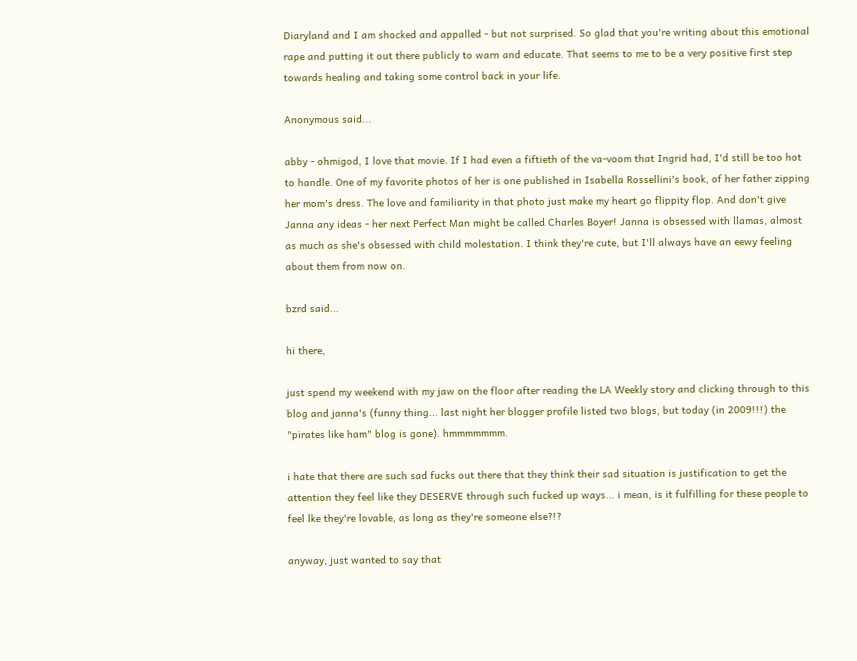Diaryland and I am shocked and appalled - but not surprised. So glad that you're writing about this emotional rape and putting it out there publicly to warn and educate. That seems to me to be a very positive first step towards healing and taking some control back in your life.

Anonymous said...

abby - ohmigod, I love that movie. If I had even a fiftieth of the va-voom that Ingrid had, I'd still be too hot to handle. One of my favorite photos of her is one published in Isabella Rossellini's book, of her father zipping her mom's dress. The love and familiarity in that photo just make my heart go flippity flop. And don't give Janna any ideas - her next Perfect Man might be called Charles Boyer! Janna is obsessed with llamas, almost as much as she's obsessed with child molestation. I think they're cute, but I'll always have an eewy feeling about them from now on.

bzrd said...

hi there,

just spend my weekend with my jaw on the floor after reading the LA Weekly story and clicking through to this blog and janna's (funny thing... last night her blogger profile listed two blogs, but today (in 2009!!!) the "pirates like ham" blog is gone). hmmmmmmm.

i hate that there are such sad fucks out there that they think their sad situation is justification to get the attention they feel like they DESERVE through such fucked up ways... i mean, is it fulfilling for these people to feel lke they're lovable, as long as they're someone else?!?

anyway, just wanted to say that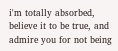i'm totally absorbed, believe it to be true, and admire you for not being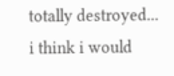totally destroyed... i think i would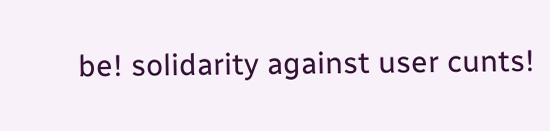be! solidarity against user cunts!